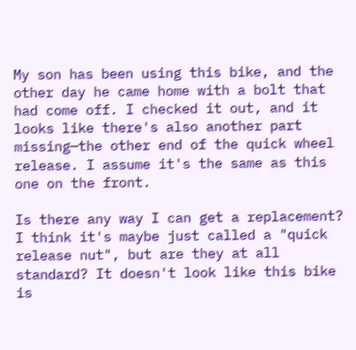My son has been using this bike, and the other day he came home with a bolt that had come off. I checked it out, and it looks like there's also another part missing—the other end of the quick wheel release. I assume it's the same as this one on the front.

Is there any way I can get a replacement? I think it's maybe just called a "quick release nut", but are they at all standard? It doesn't look like this bike is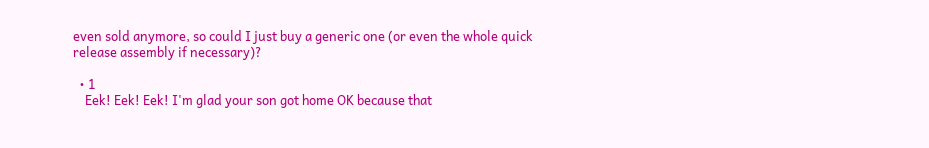even sold anymore, so could I just buy a generic one (or even the whole quick release assembly if necessary)?

  • 1
    Eek! Eek! Eek! I'm glad your son got home OK because that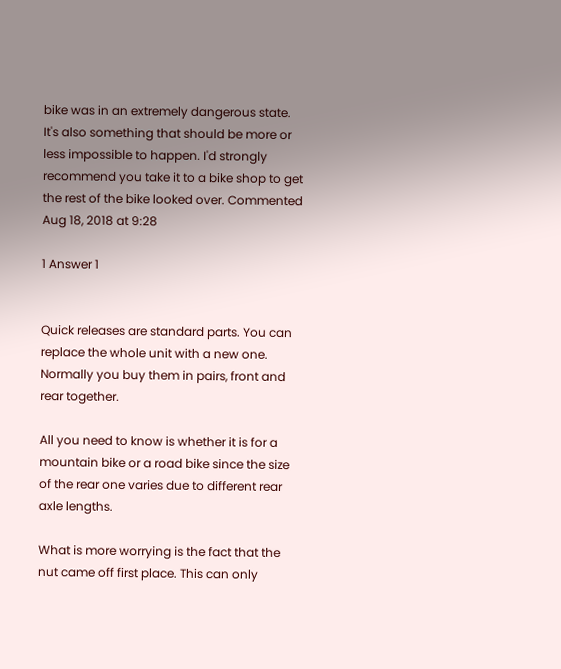bike was in an extremely dangerous state. It's also something that should be more or less impossible to happen. I'd strongly recommend you take it to a bike shop to get the rest of the bike looked over. Commented Aug 18, 2018 at 9:28

1 Answer 1


Quick releases are standard parts. You can replace the whole unit with a new one. Normally you buy them in pairs, front and rear together.

All you need to know is whether it is for a mountain bike or a road bike since the size of the rear one varies due to different rear axle lengths.

What is more worrying is the fact that the nut came off first place. This can only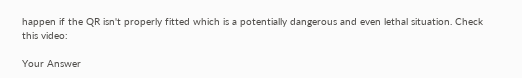happen if the QR isn't properly fitted which is a potentially dangerous and even lethal situation. Check this video:

Your Answer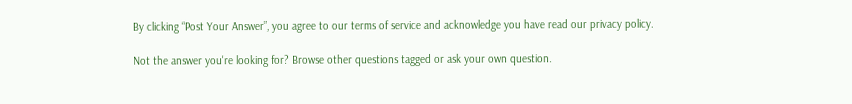By clicking “Post Your Answer”, you agree to our terms of service and acknowledge you have read our privacy policy.

Not the answer you're looking for? Browse other questions tagged or ask your own question.